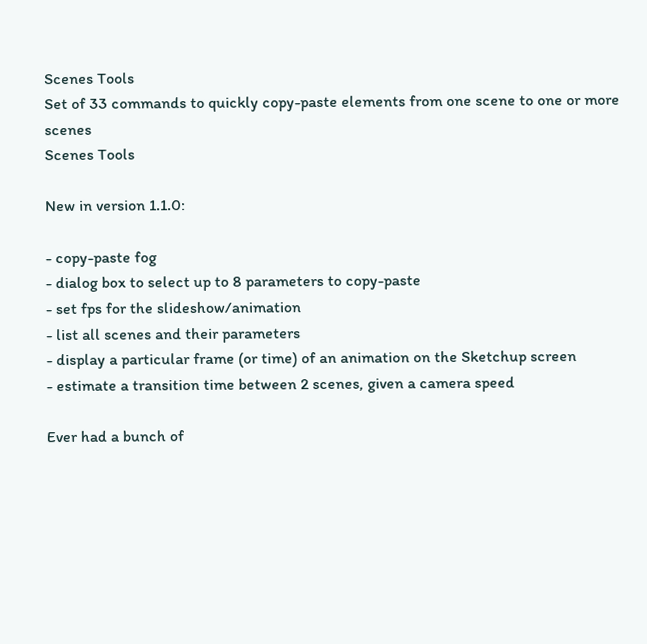Scenes Tools
Set of 33 commands to quickly copy-paste elements from one scene to one or more scenes
Scenes Tools

New in version 1.1.0:

- copy-paste fog
- dialog box to select up to 8 parameters to copy-paste
- set fps for the slideshow/animation
- list all scenes and their parameters
- display a particular frame (or time) of an animation on the Sketchup screen
- estimate a transition time between 2 scenes, given a camera speed

Ever had a bunch of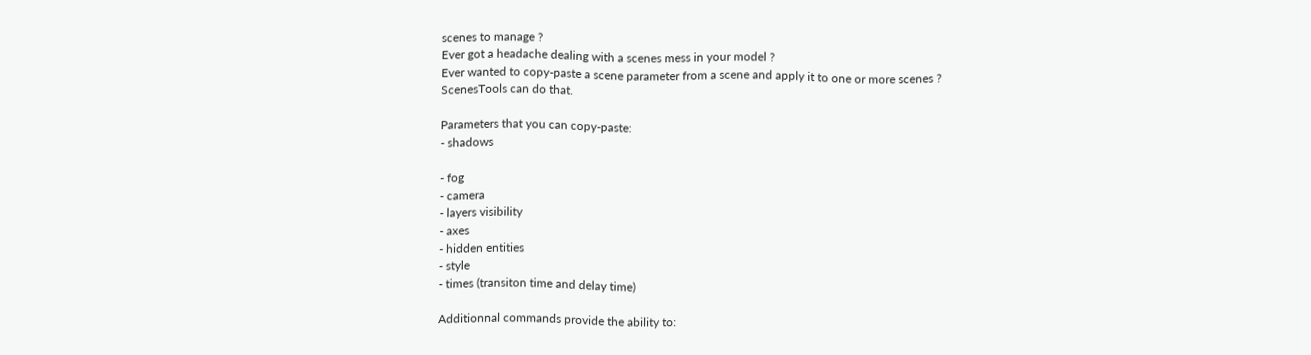scenes to manage ?
Ever got a headache dealing with a scenes mess in your model ?
Ever wanted to copy-paste a scene parameter from a scene and apply it to one or more scenes ?
ScenesTools can do that.

Parameters that you can copy-paste:
- shadows

- fog
- camera
- layers visibility
- axes
- hidden entities
- style
- times (transiton time and delay time)

Additionnal commands provide the ability to: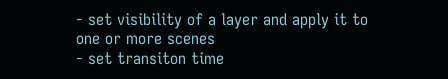- set visibility of a layer and apply it to one or more scenes
- set transiton time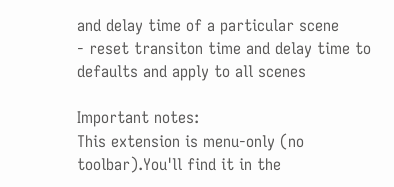and delay time of a particular scene
- reset transiton time and delay time to defaults and apply to all scenes

Important notes:
This extension is menu-only (no toolbar).You'll find it in the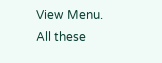View Menu.
All these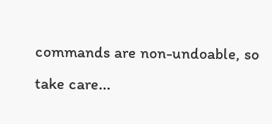commands are non-undoable, so take care...